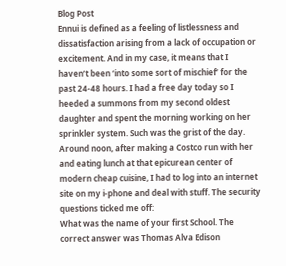Blog Post
Ennui is defined as a feeling of listlessness and dissatisfaction arising from a lack of occupation or excitement. And in my case, it means that I haven’t been ‘into some sort of mischief’ for the past 24-48 hours. I had a free day today so I heeded a summons from my second oldest daughter and spent the morning working on her sprinkler system. Such was the grist of the day. Around noon, after making a Costco run with her and eating lunch at that epicurean center of modern cheap cuisine, I had to log into an internet site on my i-phone and deal with stuff. The security questions ticked me off:
What was the name of your first School. The correct answer was Thomas Alva Edison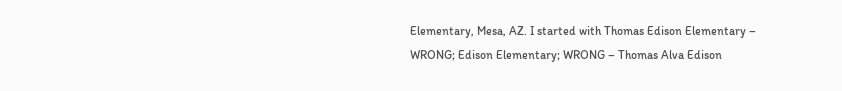Elementary, Mesa, AZ. I started with Thomas Edison Elementary – WRONG; Edison Elementary; WRONG – Thomas Alva Edison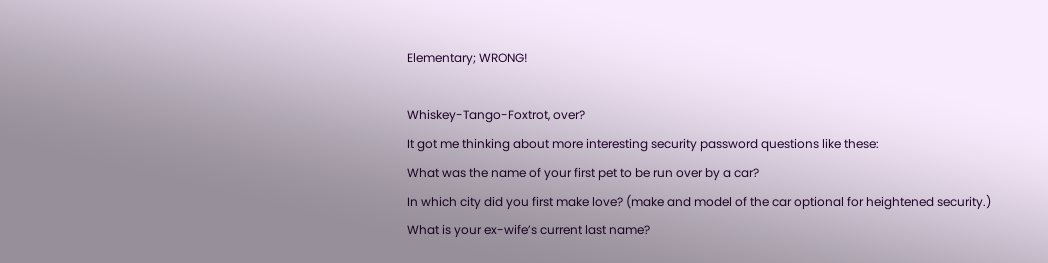Elementary; WRONG!

Whiskey-Tango-Foxtrot, over?
It got me thinking about more interesting security password questions like these:
What was the name of your first pet to be run over by a car?
In which city did you first make love? (make and model of the car optional for heightened security.)
What is your ex-wife’s current last name?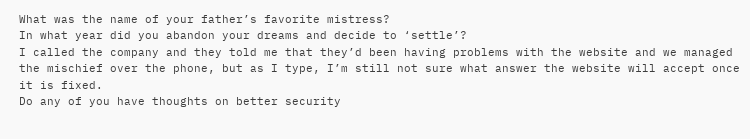What was the name of your father’s favorite mistress?
In what year did you abandon your dreams and decide to ‘settle’?
I called the company and they told me that they’d been having problems with the website and we managed the mischief over the phone, but as I type, I’m still not sure what answer the website will accept once it is fixed.
Do any of you have thoughts on better security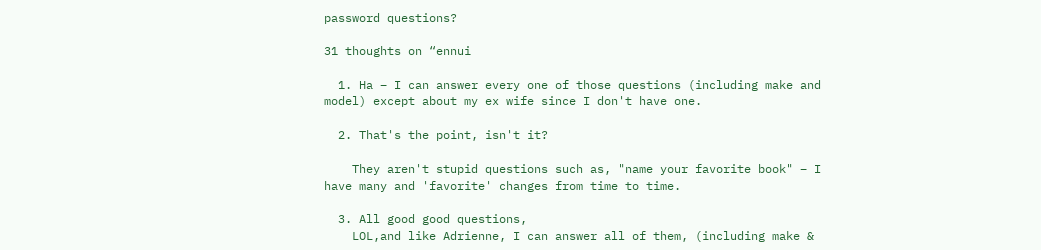password questions?

31 thoughts on “ennui

  1. Ha – I can answer every one of those questions (including make and model) except about my ex wife since I don't have one.

  2. That's the point, isn't it?

    They aren't stupid questions such as, "name your favorite book" – I have many and 'favorite' changes from time to time.

  3. All good good questions,
    LOL,and like Adrienne, I can answer all of them, (including make &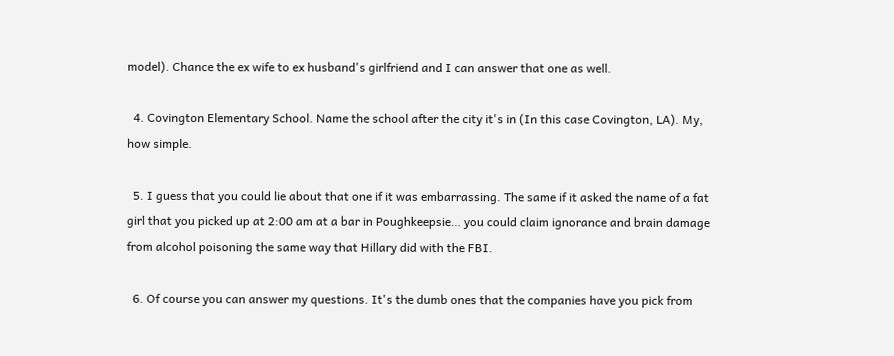model). Chance the ex wife to ex husband's girlfriend and I can answer that one as well.

  4. Covington Elementary School. Name the school after the city it's in (In this case Covington, LA). My, how simple.

  5. I guess that you could lie about that one if it was embarrassing. The same if it asked the name of a fat girl that you picked up at 2:00 am at a bar in Poughkeepsie… you could claim ignorance and brain damage from alcohol poisoning the same way that Hillary did with the FBI.

  6. Of course you can answer my questions. It's the dumb ones that the companies have you pick from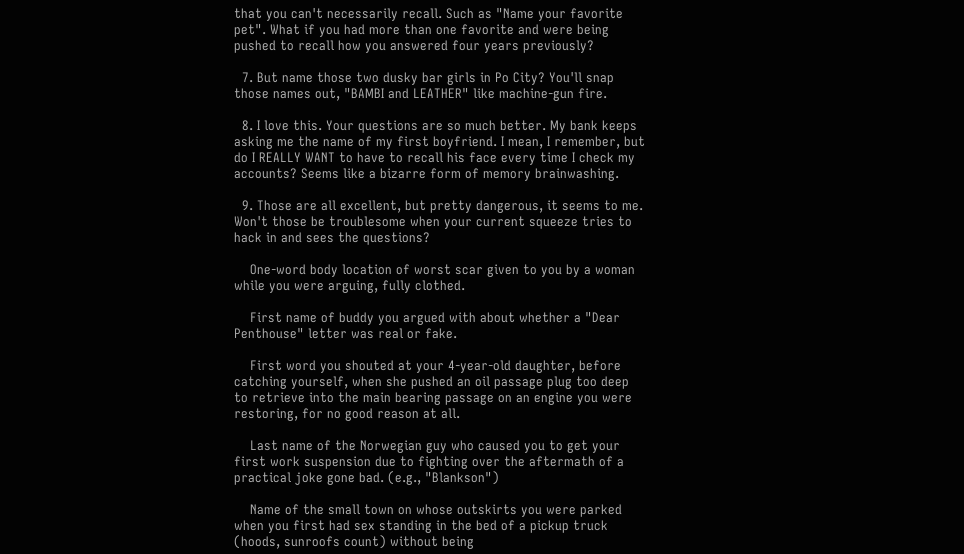that you can't necessarily recall. Such as "Name your favorite pet". What if you had more than one favorite and were being pushed to recall how you answered four years previously?

  7. But name those two dusky bar girls in Po City? You'll snap those names out, "BAMBI and LEATHER" like machine-gun fire.

  8. I love this. Your questions are so much better. My bank keeps asking me the name of my first boyfriend. I mean, I remember, but do I REALLY WANT to have to recall his face every time I check my accounts? Seems like a bizarre form of memory brainwashing.

  9. Those are all excellent, but pretty dangerous, it seems to me. Won't those be troublesome when your current squeeze tries to hack in and sees the questions?

    One-word body location of worst scar given to you by a woman while you were arguing, fully clothed.

    First name of buddy you argued with about whether a "Dear Penthouse" letter was real or fake.

    First word you shouted at your 4-year-old daughter, before catching yourself, when she pushed an oil passage plug too deep to retrieve into the main bearing passage on an engine you were restoring, for no good reason at all.

    Last name of the Norwegian guy who caused you to get your first work suspension due to fighting over the aftermath of a practical joke gone bad. (e.g., "Blankson")

    Name of the small town on whose outskirts you were parked when you first had sex standing in the bed of a pickup truck (hoods, sunroofs count) without being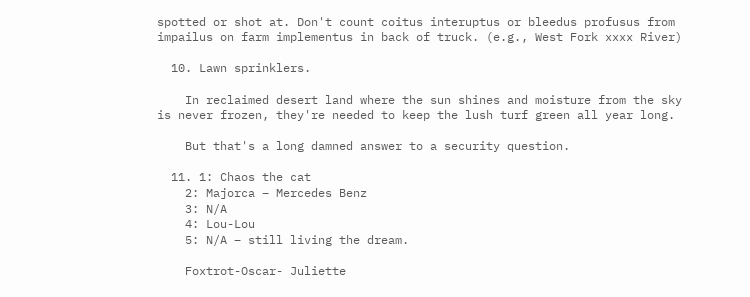spotted or shot at. Don't count coitus interuptus or bleedus profusus from impailus on farm implementus in back of truck. (e.g., West Fork xxxx River)

  10. Lawn sprinklers.

    In reclaimed desert land where the sun shines and moisture from the sky is never frozen, they're needed to keep the lush turf green all year long.

    But that's a long damned answer to a security question.

  11. 1: Chaos the cat
    2: Majorca – Mercedes Benz
    3: N/A
    4: Lou-Lou
    5: N/A – still living the dream.

    Foxtrot-Oscar- Juliette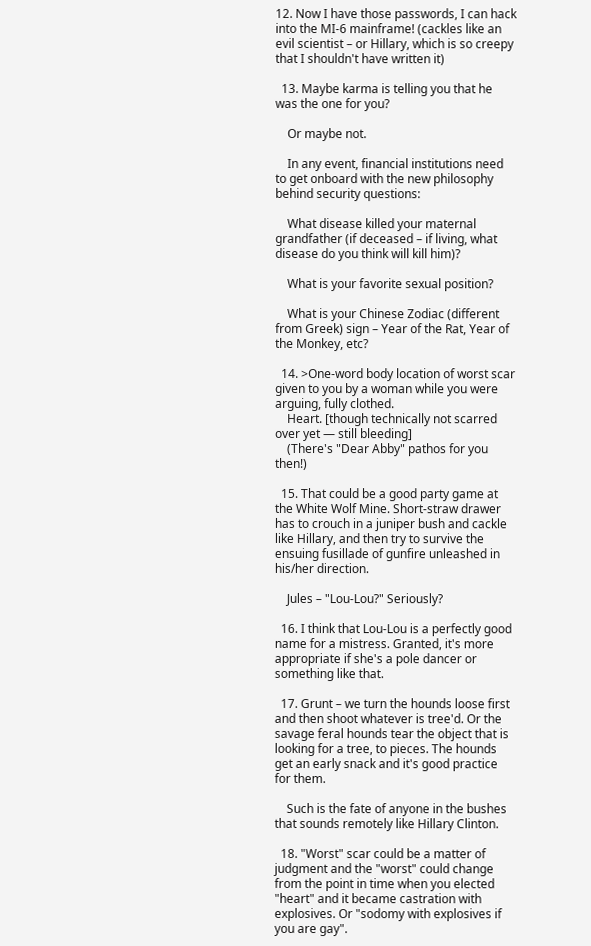12. Now I have those passwords, I can hack into the MI-6 mainframe! (cackles like an evil scientist – or Hillary, which is so creepy that I shouldn't have written it)

  13. Maybe karma is telling you that he was the one for you?

    Or maybe not.

    In any event, financial institutions need to get onboard with the new philosophy behind security questions:

    What disease killed your maternal grandfather (if deceased – if living, what disease do you think will kill him)?

    What is your favorite sexual position?

    What is your Chinese Zodiac (different from Greek) sign – Year of the Rat, Year of the Monkey, etc?

  14. >One-word body location of worst scar given to you by a woman while you were arguing, fully clothed.
    Heart. [though technically not scarred over yet — still bleeding]
    (There's "Dear Abby" pathos for you then!)

  15. That could be a good party game at the White Wolf Mine. Short-straw drawer has to crouch in a juniper bush and cackle like Hillary, and then try to survive the ensuing fusillade of gunfire unleashed in his/her direction.

    Jules – "Lou-Lou?" Seriously?

  16. I think that Lou-Lou is a perfectly good name for a mistress. Granted, it's more appropriate if she's a pole dancer or something like that.

  17. Grunt – we turn the hounds loose first and then shoot whatever is tree'd. Or the savage feral hounds tear the object that is looking for a tree, to pieces. The hounds get an early snack and it's good practice for them.

    Such is the fate of anyone in the bushes that sounds remotely like Hillary Clinton.

  18. "Worst" scar could be a matter of judgment and the "worst" could change from the point in time when you elected "heart" and it became castration with explosives. Or "sodomy with explosives if you are gay".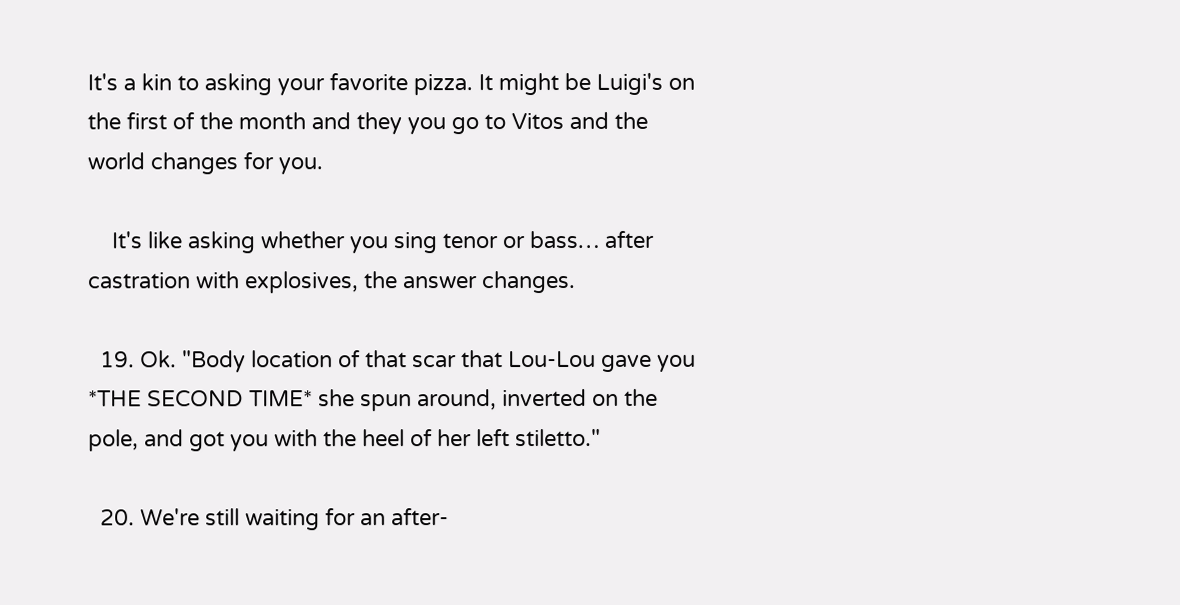It's a kin to asking your favorite pizza. It might be Luigi's on the first of the month and they you go to Vitos and the world changes for you.

    It's like asking whether you sing tenor or bass… after castration with explosives, the answer changes.

  19. Ok. "Body location of that scar that Lou-Lou gave you *THE SECOND TIME* she spun around, inverted on the pole, and got you with the heel of her left stiletto."

  20. We're still waiting for an after-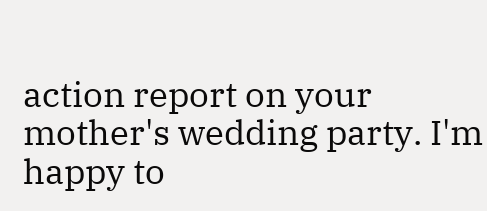action report on your mother's wedding party. I'm happy to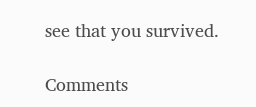see that you survived.

Comments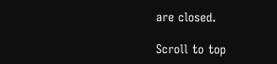are closed.

Scroll to top